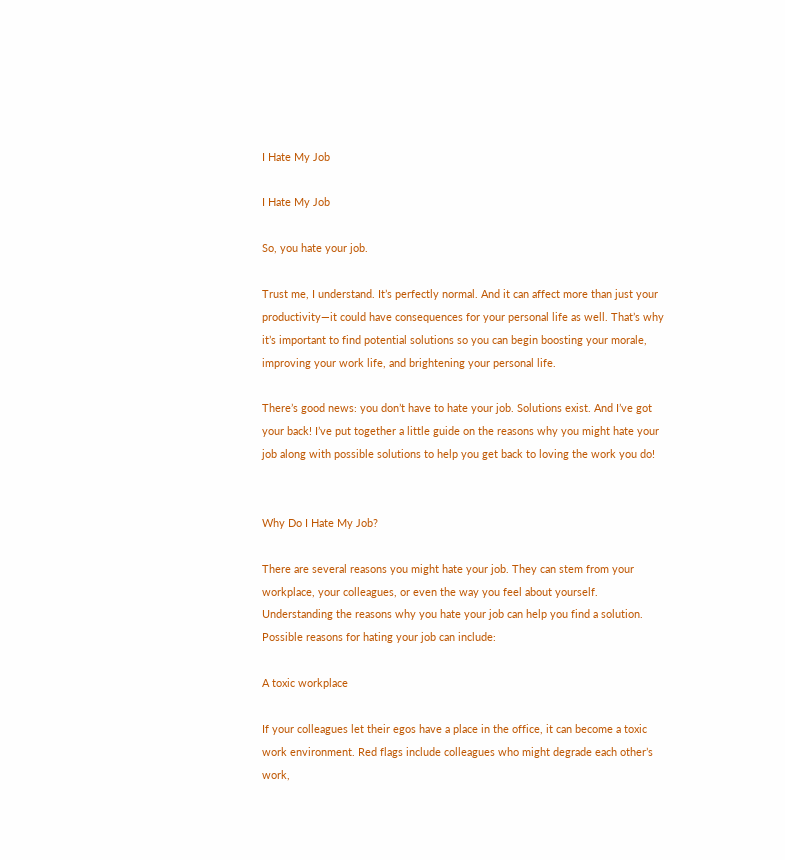I Hate My Job

I Hate My Job

So, you hate your job.

Trust me, I understand. It’s perfectly normal. And it can affect more than just your productivity—it could have consequences for your personal life as well. That’s why it’s important to find potential solutions so you can begin boosting your morale, improving your work life, and brightening your personal life.

There’s good news: you don’t have to hate your job. Solutions exist. And I’ve got your back! I’ve put together a little guide on the reasons why you might hate your job along with possible solutions to help you get back to loving the work you do!


Why Do I Hate My Job?

There are several reasons you might hate your job. They can stem from your workplace, your colleagues, or even the way you feel about yourself. Understanding the reasons why you hate your job can help you find a solution. Possible reasons for hating your job can include:

A toxic workplace

If your colleagues let their egos have a place in the office, it can become a toxic work environment. Red flags include colleagues who might degrade each other’s work,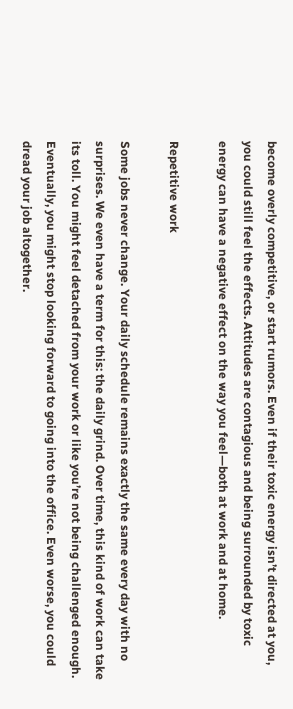become overly competitive, or start rumors. Even if their toxic energy isn’t directed at you, you could still feel the effects. Attitudes are contagious and being surrounded by toxic energy can have a negative effect on the way you feel—both at work and at home.

Repetitive work

Some jobs never change. Your daily schedule remains exactly the same every day with no surprises. We even have a term for this: the daily grind. Over time, this kind of work can take its toll. You might feel detached from your work or like you’re not being challenged enough. Eventually, you might stop looking forward to going into the office. Even worse, you could dread your job altogether.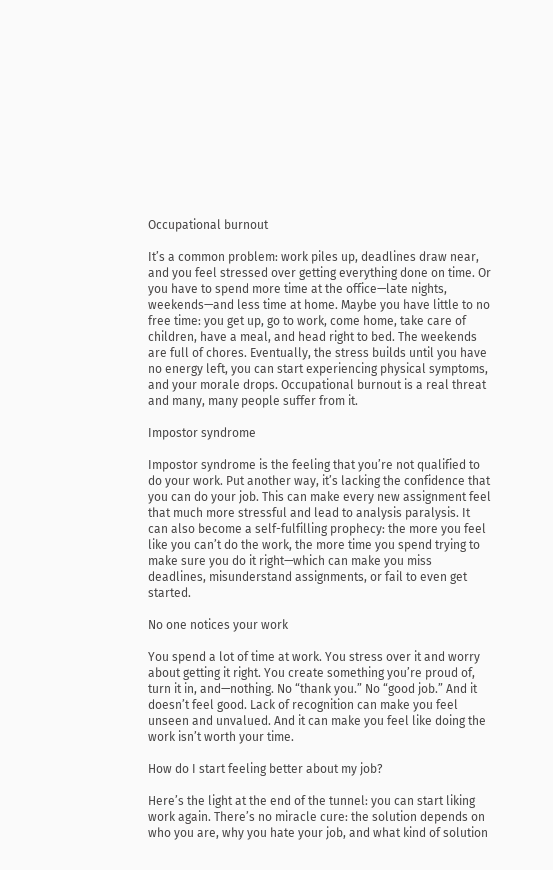Occupational burnout

It’s a common problem: work piles up, deadlines draw near, and you feel stressed over getting everything done on time. Or you have to spend more time at the office—late nights, weekends—and less time at home. Maybe you have little to no free time: you get up, go to work, come home, take care of children, have a meal, and head right to bed. The weekends are full of chores. Eventually, the stress builds until you have no energy left, you can start experiencing physical symptoms, and your morale drops. Occupational burnout is a real threat and many, many people suffer from it.

Impostor syndrome

Impostor syndrome is the feeling that you’re not qualified to do your work. Put another way, it’s lacking the confidence that you can do your job. This can make every new assignment feel that much more stressful and lead to analysis paralysis. It can also become a self-fulfilling prophecy: the more you feel like you can’t do the work, the more time you spend trying to make sure you do it right—which can make you miss deadlines, misunderstand assignments, or fail to even get started.

No one notices your work

You spend a lot of time at work. You stress over it and worry about getting it right. You create something you’re proud of, turn it in, and—nothing. No “thank you.” No “good job.” And it doesn’t feel good. Lack of recognition can make you feel unseen and unvalued. And it can make you feel like doing the work isn’t worth your time.

How do I start feeling better about my job?

Here’s the light at the end of the tunnel: you can start liking work again. There’s no miracle cure: the solution depends on who you are, why you hate your job, and what kind of solution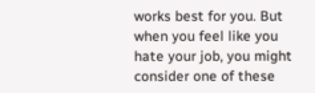works best for you. But when you feel like you hate your job, you might consider one of these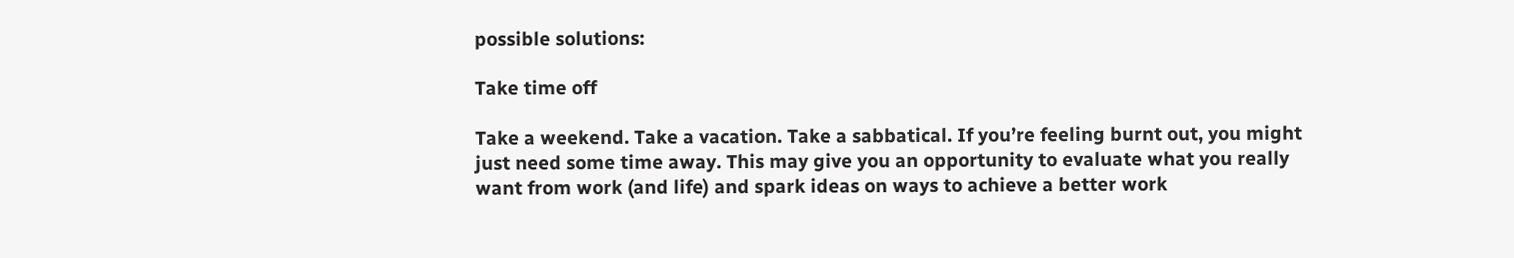possible solutions:

Take time off

Take a weekend. Take a vacation. Take a sabbatical. If you’re feeling burnt out, you might just need some time away. This may give you an opportunity to evaluate what you really want from work (and life) and spark ideas on ways to achieve a better work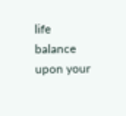life balance upon your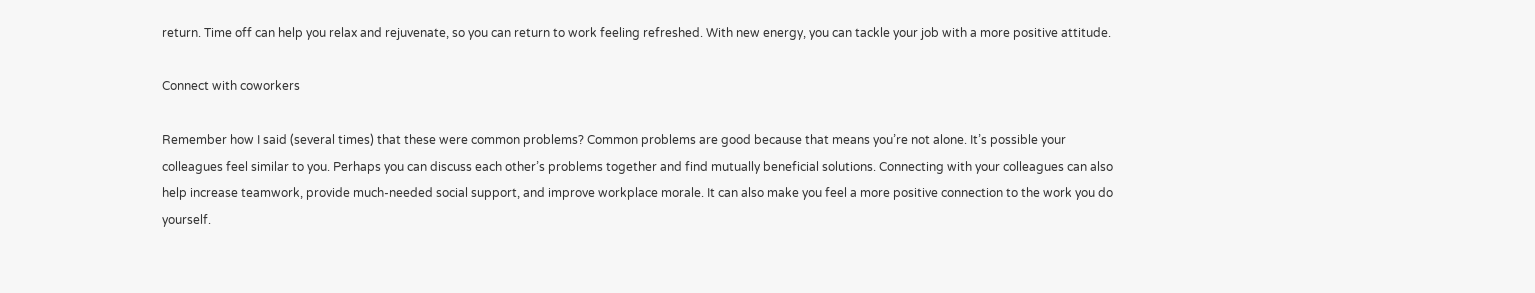return. Time off can help you relax and rejuvenate, so you can return to work feeling refreshed. With new energy, you can tackle your job with a more positive attitude.

Connect with coworkers

Remember how I said (several times) that these were common problems? Common problems are good because that means you’re not alone. It’s possible your colleagues feel similar to you. Perhaps you can discuss each other’s problems together and find mutually beneficial solutions. Connecting with your colleagues can also help increase teamwork, provide much-needed social support, and improve workplace morale. It can also make you feel a more positive connection to the work you do yourself.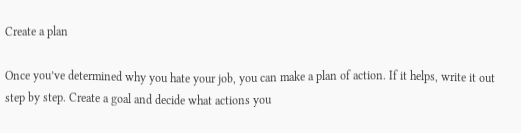Create a plan

Once you’ve determined why you hate your job, you can make a plan of action. If it helps, write it out step by step. Create a goal and decide what actions you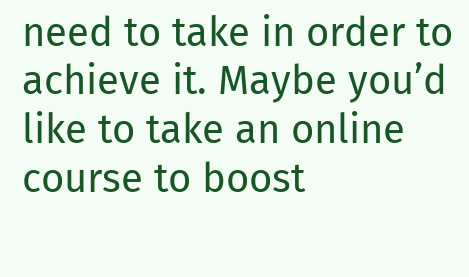need to take in order to achieve it. Maybe you’d like to take an online course to boost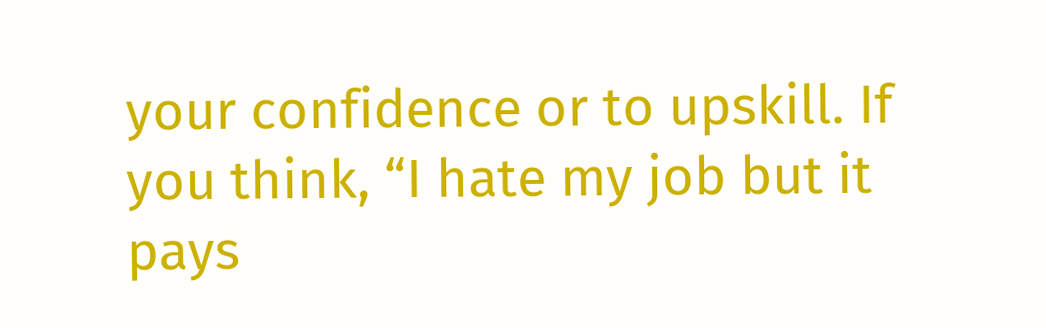your confidence or to upskill. If you think, “I hate my job but it pays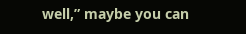well,” maybe you can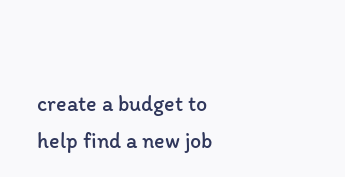create a budget to help find a new job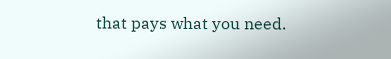that pays what you need.